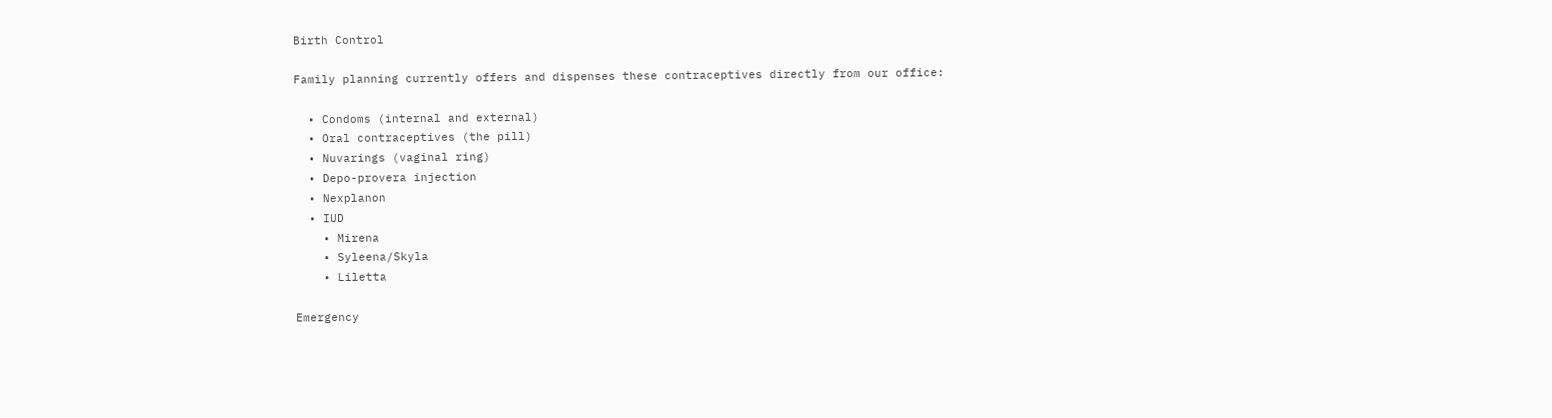Birth Control

Family planning currently offers and dispenses these contraceptives directly from our office:

  • Condoms (internal and external)
  • Oral contraceptives (the pill)
  • Nuvarings (vaginal ring)
  • Depo-provera injection
  • Nexplanon
  • IUD
    • Mirena
    • Syleena/Skyla
    • Liletta

Emergency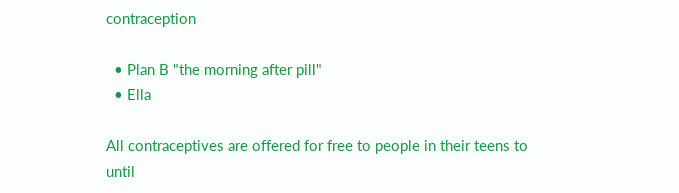contraception

  • Plan B "the morning after pill"
  • Ella

All contraceptives are offered for free to people in their teens to until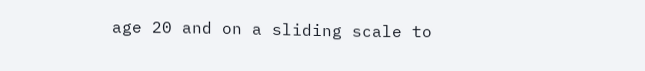age 20 and on a sliding scale to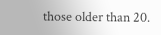those older than 20.